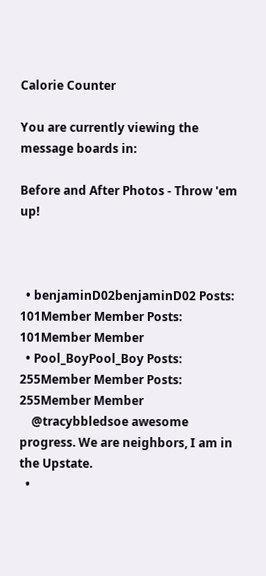Calorie Counter

You are currently viewing the message boards in:

Before and After Photos - Throw 'em up!



  • benjaminD02benjaminD02 Posts: 101Member Member Posts: 101Member Member
  • Pool_BoyPool_Boy Posts: 255Member Member Posts: 255Member Member
    @tracybbledsoe awesome progress. We are neighbors, I am in the Upstate.
  •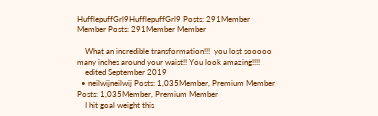HufflepuffGrl9HufflepuffGrl9 Posts: 291Member Member Posts: 291Member Member

    What an incredible transformation!!!  you lost sooooo many inches around your waist!! You look amazing!!!!
    edited September 2019
  • neilwijneilwij Posts: 1,035Member, Premium Member Posts: 1,035Member, Premium Member
    I hit goal weight this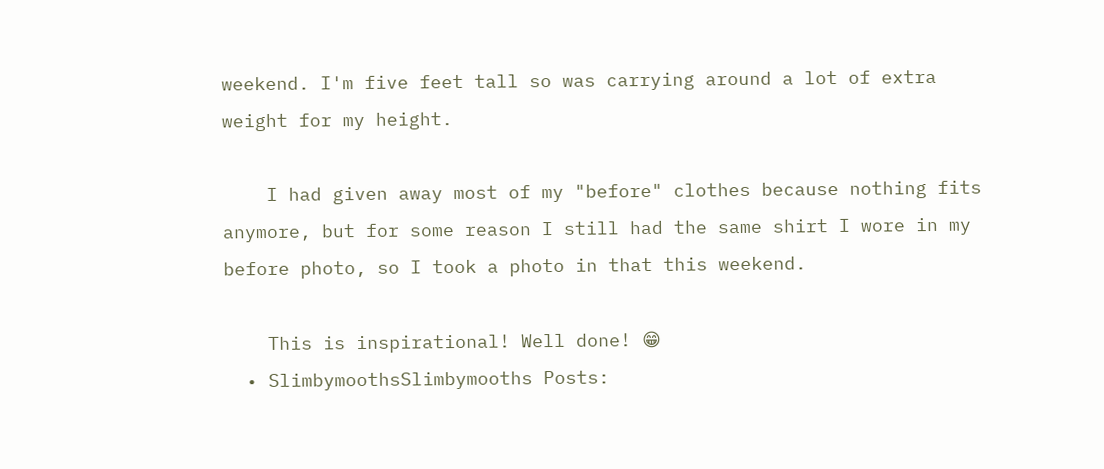weekend. I'm five feet tall so was carrying around a lot of extra weight for my height.

    I had given away most of my "before" clothes because nothing fits anymore, but for some reason I still had the same shirt I wore in my before photo, so I took a photo in that this weekend.

    This is inspirational! Well done! 😁
  • SlimbymoothsSlimbymooths Posts: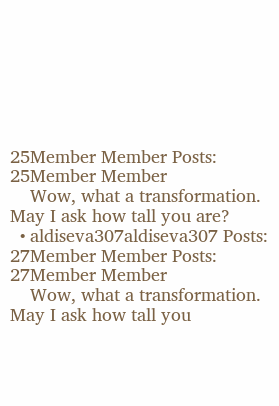25Member Member Posts: 25Member Member
    Wow, what a transformation. May I ask how tall you are?
  • aldiseva307aldiseva307 Posts: 27Member Member Posts: 27Member Member
    Wow, what a transformation. May I ask how tall you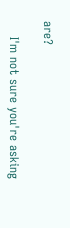are?

    I'm not sure you're asking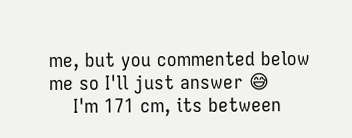me, but you commented below me so I'll just answer 😅
    I'm 171 cm, its between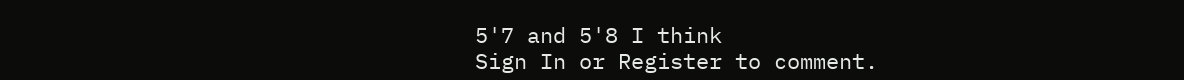5'7 and 5'8 I think
Sign In or Register to comment.